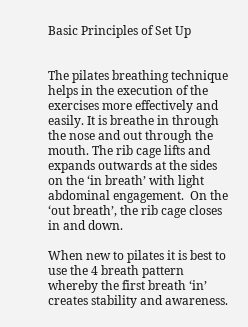Basic Principles of Set Up


The pilates breathing technique helps in the execution of the exercises more effectively and easily. It is breathe in through the nose and out through the mouth. The rib cage lifts and expands outwards at the sides on the ‘in breath’ with light abdominal engagement.  On the ‘out breath’, the rib cage closes in and down.

When new to pilates it is best to use the 4 breath pattern whereby the first breath ‘in’ creates stability and awareness.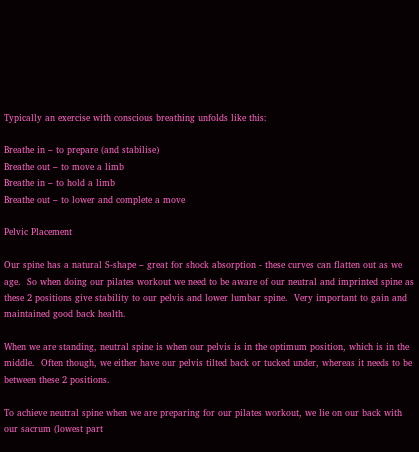Typically an exercise with conscious breathing unfolds like this:

Breathe in – to prepare (and stabilise)
Breathe out – to move a limb
Breathe in – to hold a limb
Breathe out – to lower and complete a move

Pelvic Placement

Our spine has a natural S-shape – great for shock absorption - these curves can flatten out as we age.  So when doing our pilates workout we need to be aware of our neutral and imprinted spine as these 2 positions give stability to our pelvis and lower lumbar spine.  Very important to gain and maintained good back health.

When we are standing, neutral spine is when our pelvis is in the optimum position, which is in the middle.  Often though, we either have our pelvis tilted back or tucked under, whereas it needs to be between these 2 positions.

To achieve neutral spine when we are preparing for our pilates workout, we lie on our back with our sacrum (lowest part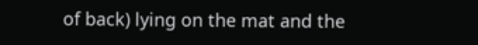of back) lying on the mat and the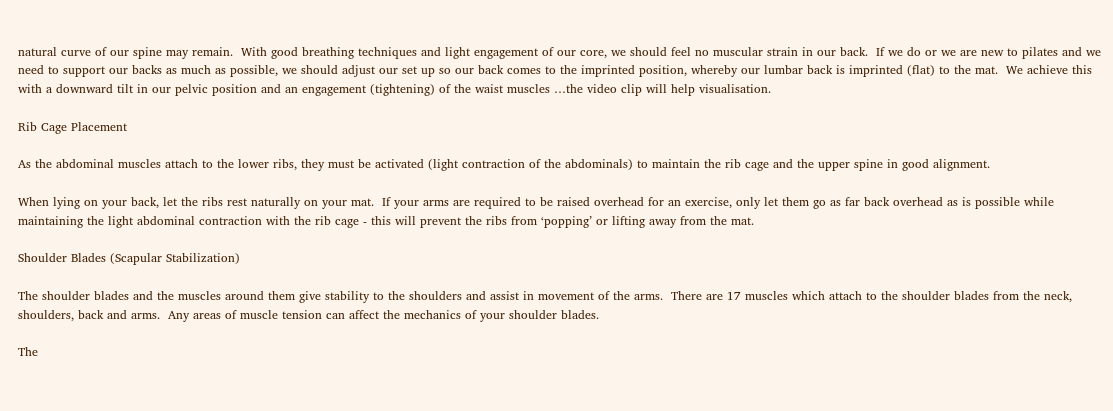natural curve of our spine may remain.  With good breathing techniques and light engagement of our core, we should feel no muscular strain in our back.  If we do or we are new to pilates and we need to support our backs as much as possible, we should adjust our set up so our back comes to the imprinted position, whereby our lumbar back is imprinted (flat) to the mat.  We achieve this with a downward tilt in our pelvic position and an engagement (tightening) of the waist muscles …the video clip will help visualisation.

Rib Cage Placement

As the abdominal muscles attach to the lower ribs, they must be activated (light contraction of the abdominals) to maintain the rib cage and the upper spine in good alignment.

When lying on your back, let the ribs rest naturally on your mat.  If your arms are required to be raised overhead for an exercise, only let them go as far back overhead as is possible while maintaining the light abdominal contraction with the rib cage - this will prevent the ribs from ‘popping’ or lifting away from the mat.

Shoulder Blades (Scapular Stabilization)

The shoulder blades and the muscles around them give stability to the shoulders and assist in movement of the arms.  There are 17 muscles which attach to the shoulder blades from the neck, shoulders, back and arms.  Any areas of muscle tension can affect the mechanics of your shoulder blades.

The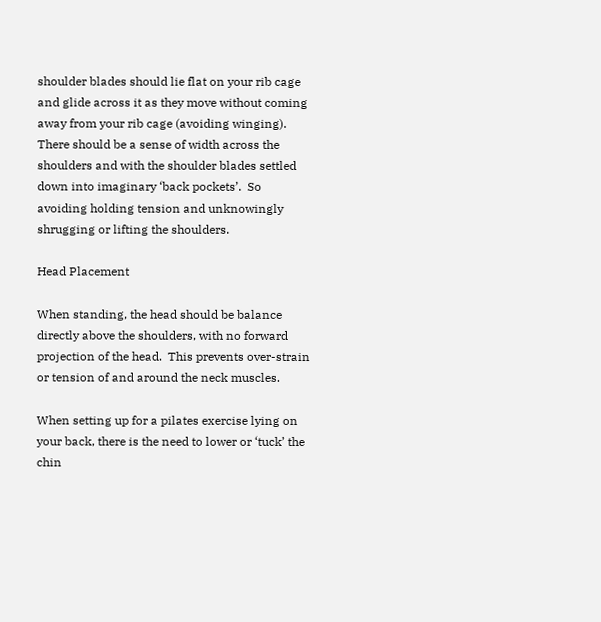shoulder blades should lie flat on your rib cage and glide across it as they move without coming away from your rib cage (avoiding winging).  There should be a sense of width across the shoulders and with the shoulder blades settled down into imaginary ‘back pockets’.  So avoiding holding tension and unknowingly shrugging or lifting the shoulders.

Head Placement

When standing, the head should be balance directly above the shoulders, with no forward projection of the head.  This prevents over-strain or tension of and around the neck muscles.

When setting up for a pilates exercise lying on your back, there is the need to lower or ‘tuck’ the chin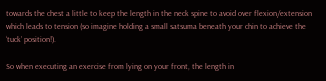towards the chest a little to keep the length in the neck spine to avoid over flexion/extension which leads to tension (so imagine holding a small satsuma beneath your chin to achieve the ‘tuck’ position!).

So when executing an exercise from lying on your front, the length in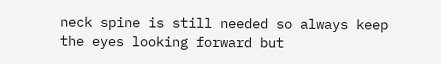neck spine is still needed so always keep the eyes looking forward but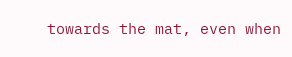towards the mat, even when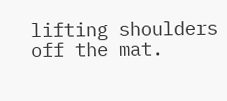lifting shoulders off the mat.